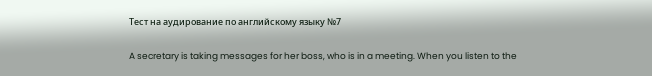Тест на аудирование по английскому языку №7

A secretary is taking messages for her boss, who is in a meeting. When you listen to the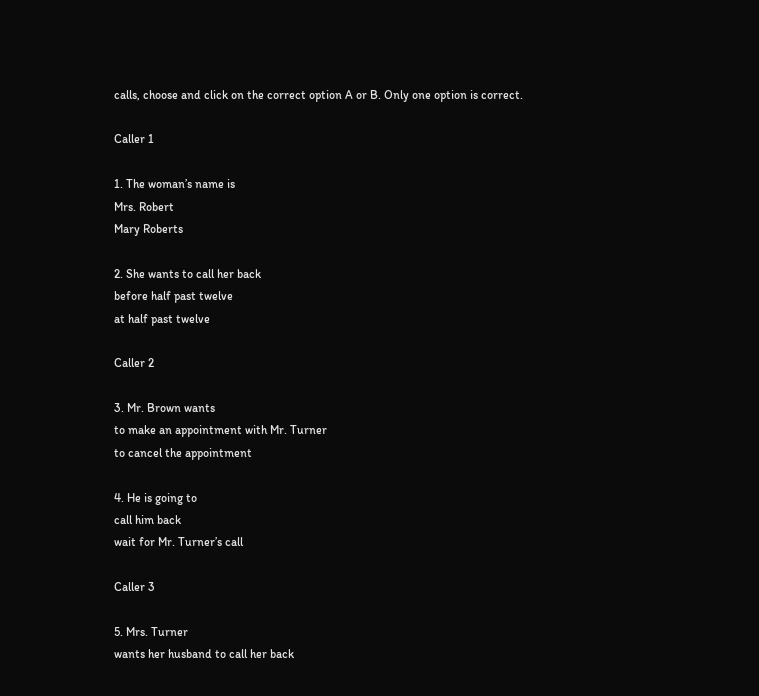calls, choose and click on the correct option A or B. Only one option is correct.

Caller 1

1. The woman’s name is
Mrs. Robert
Mary Roberts

2. She wants to call her back
before half past twelve
at half past twelve

Caller 2

3. Mr. Brown wants
to make an appointment with Mr. Turner
to cancel the appointment

4. He is going to
call him back
wait for Mr. Turner’s call

Caller 3

5. Mrs. Turner
wants her husband to call her back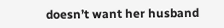doesn’t want her husband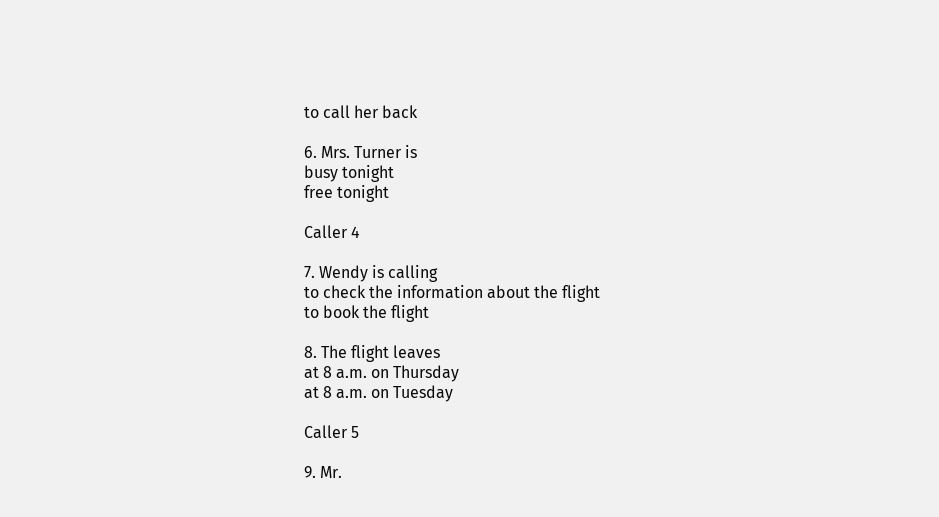to call her back

6. Mrs. Turner is
busy tonight
free tonight

Caller 4

7. Wendy is calling
to check the information about the flight
to book the flight

8. The flight leaves
at 8 a.m. on Thursday
at 8 a.m. on Tuesday

Caller 5

9. Mr.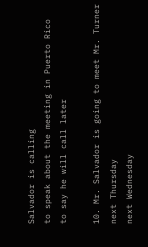Salvador is calling
to speak about the meeting in Puerto Rico
to say he will call later

10. Mr. Salvador is going to meet Mr. Turner
next Thursday
next Wednesday